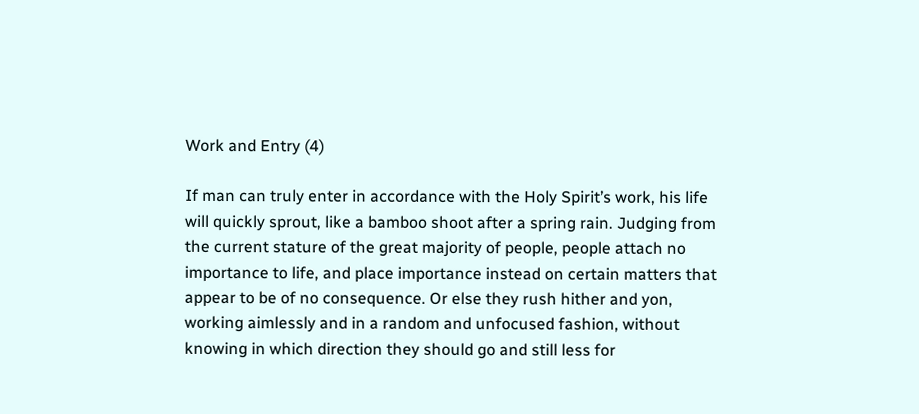Work and Entry (4)

If man can truly enter in accordance with the Holy Spirit’s work, his life will quickly sprout, like a bamboo shoot after a spring rain. Judging from the current stature of the great majority of people, people attach no importance to life, and place importance instead on certain matters that appear to be of no consequence. Or else they rush hither and yon, working aimlessly and in a random and unfocused fashion, without knowing in which direction they should go and still less for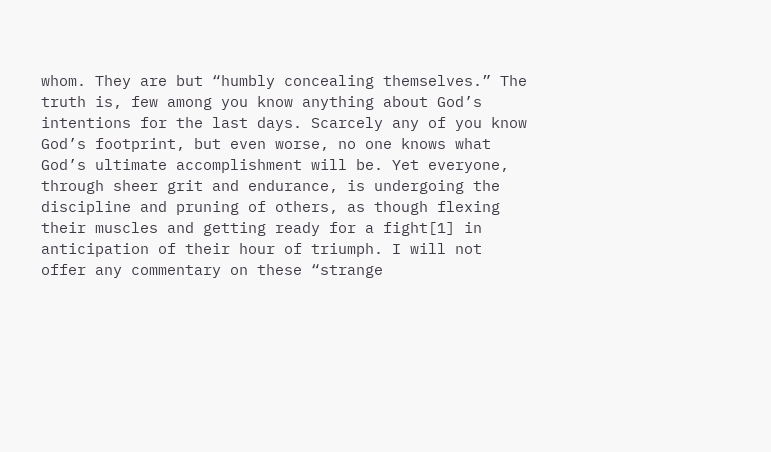whom. They are but “humbly concealing themselves.” The truth is, few among you know anything about God’s intentions for the last days. Scarcely any of you know God’s footprint, but even worse, no one knows what God’s ultimate accomplishment will be. Yet everyone, through sheer grit and endurance, is undergoing the discipline and pruning of others, as though flexing their muscles and getting ready for a fight[1] in anticipation of their hour of triumph. I will not offer any commentary on these “strange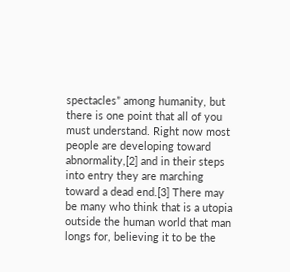spectacles” among humanity, but there is one point that all of you must understand. Right now most people are developing toward abnormality,[2] and in their steps into entry they are marching toward a dead end.[3] There may be many who think that is a utopia outside the human world that man longs for, believing it to be the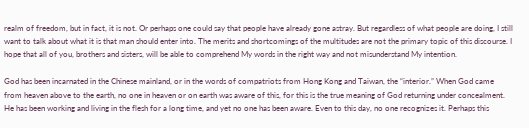realm of freedom, but in fact, it is not. Or perhaps one could say that people have already gone astray. But regardless of what people are doing, I still want to talk about what it is that man should enter into. The merits and shortcomings of the multitudes are not the primary topic of this discourse. I hope that all of you, brothers and sisters, will be able to comprehend My words in the right way and not misunderstand My intention.

God has been incarnated in the Chinese mainland, or in the words of compatriots from Hong Kong and Taiwan, the “interior.” When God came from heaven above to the earth, no one in heaven or on earth was aware of this, for this is the true meaning of God returning under concealment. He has been working and living in the flesh for a long time, and yet no one has been aware. Even to this day, no one recognizes it. Perhaps this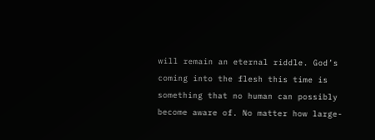will remain an eternal riddle. God’s coming into the flesh this time is something that no human can possibly become aware of. No matter how large-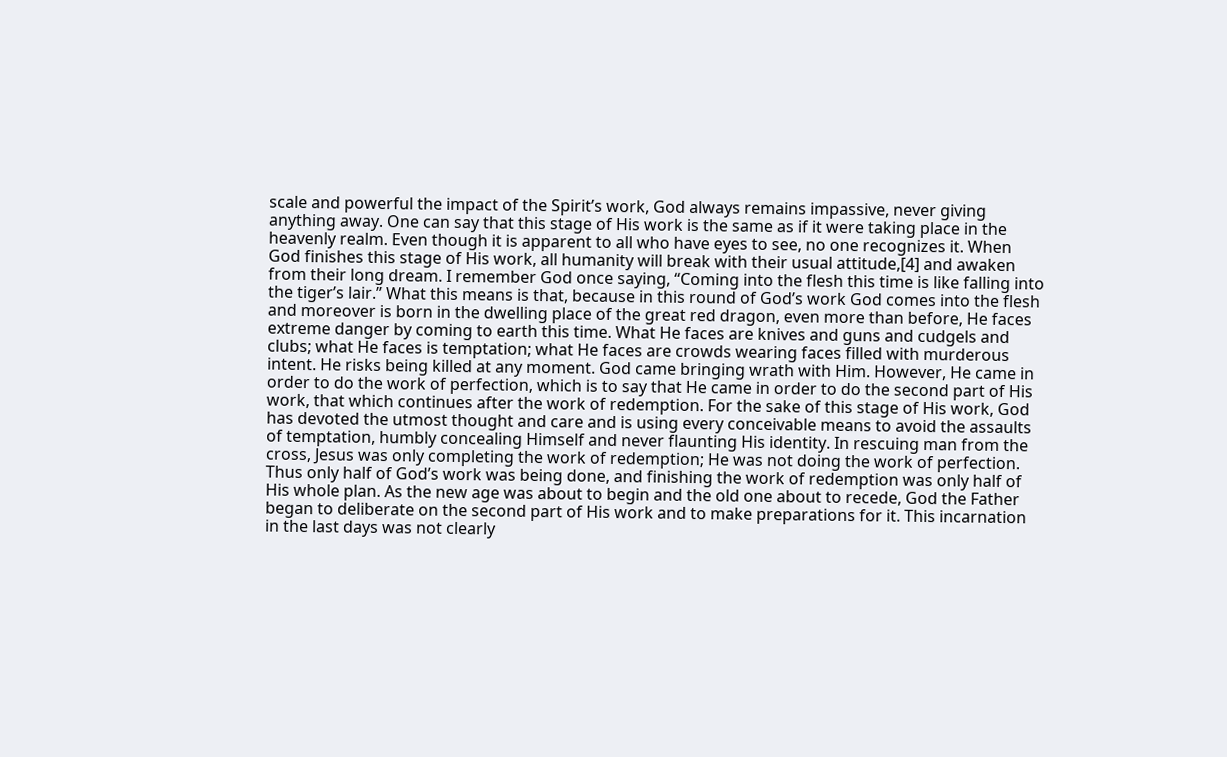scale and powerful the impact of the Spirit’s work, God always remains impassive, never giving anything away. One can say that this stage of His work is the same as if it were taking place in the heavenly realm. Even though it is apparent to all who have eyes to see, no one recognizes it. When God finishes this stage of His work, all humanity will break with their usual attitude,[4] and awaken from their long dream. I remember God once saying, “Coming into the flesh this time is like falling into the tiger’s lair.” What this means is that, because in this round of God’s work God comes into the flesh and moreover is born in the dwelling place of the great red dragon, even more than before, He faces extreme danger by coming to earth this time. What He faces are knives and guns and cudgels and clubs; what He faces is temptation; what He faces are crowds wearing faces filled with murderous intent. He risks being killed at any moment. God came bringing wrath with Him. However, He came in order to do the work of perfection, which is to say that He came in order to do the second part of His work, that which continues after the work of redemption. For the sake of this stage of His work, God has devoted the utmost thought and care and is using every conceivable means to avoid the assaults of temptation, humbly concealing Himself and never flaunting His identity. In rescuing man from the cross, Jesus was only completing the work of redemption; He was not doing the work of perfection. Thus only half of God’s work was being done, and finishing the work of redemption was only half of His whole plan. As the new age was about to begin and the old one about to recede, God the Father began to deliberate on the second part of His work and to make preparations for it. This incarnation in the last days was not clearly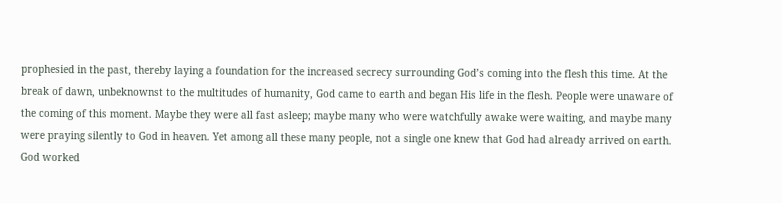prophesied in the past, thereby laying a foundation for the increased secrecy surrounding God’s coming into the flesh this time. At the break of dawn, unbeknownst to the multitudes of humanity, God came to earth and began His life in the flesh. People were unaware of the coming of this moment. Maybe they were all fast asleep; maybe many who were watchfully awake were waiting, and maybe many were praying silently to God in heaven. Yet among all these many people, not a single one knew that God had already arrived on earth. God worked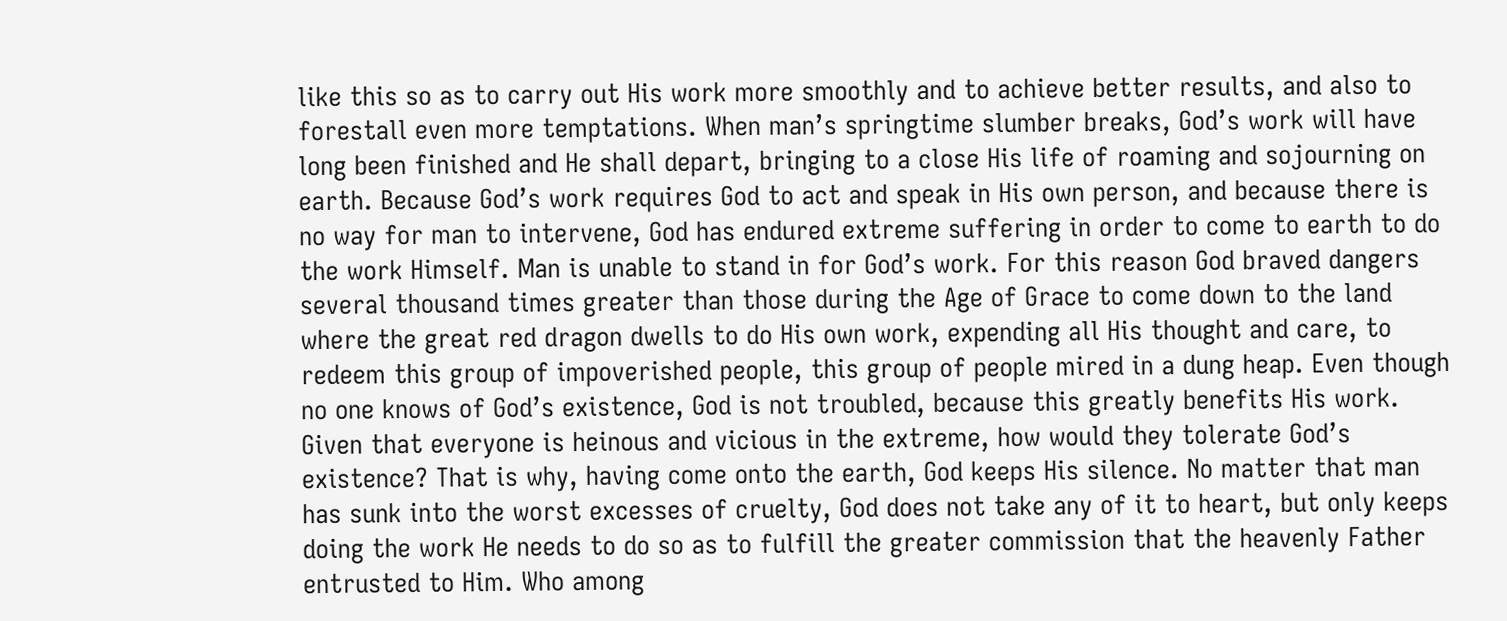like this so as to carry out His work more smoothly and to achieve better results, and also to forestall even more temptations. When man’s springtime slumber breaks, God’s work will have long been finished and He shall depart, bringing to a close His life of roaming and sojourning on earth. Because God’s work requires God to act and speak in His own person, and because there is no way for man to intervene, God has endured extreme suffering in order to come to earth to do the work Himself. Man is unable to stand in for God’s work. For this reason God braved dangers several thousand times greater than those during the Age of Grace to come down to the land where the great red dragon dwells to do His own work, expending all His thought and care, to redeem this group of impoverished people, this group of people mired in a dung heap. Even though no one knows of God’s existence, God is not troubled, because this greatly benefits His work. Given that everyone is heinous and vicious in the extreme, how would they tolerate God’s existence? That is why, having come onto the earth, God keeps His silence. No matter that man has sunk into the worst excesses of cruelty, God does not take any of it to heart, but only keeps doing the work He needs to do so as to fulfill the greater commission that the heavenly Father entrusted to Him. Who among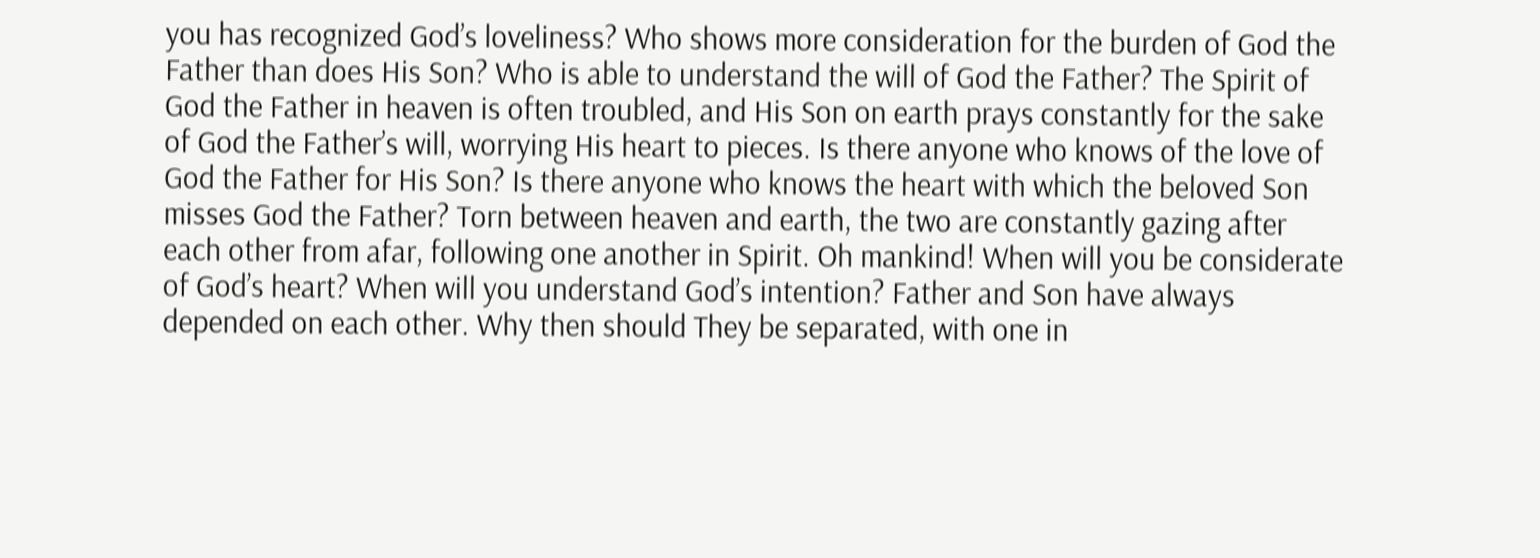you has recognized God’s loveliness? Who shows more consideration for the burden of God the Father than does His Son? Who is able to understand the will of God the Father? The Spirit of God the Father in heaven is often troubled, and His Son on earth prays constantly for the sake of God the Father’s will, worrying His heart to pieces. Is there anyone who knows of the love of God the Father for His Son? Is there anyone who knows the heart with which the beloved Son misses God the Father? Torn between heaven and earth, the two are constantly gazing after each other from afar, following one another in Spirit. Oh mankind! When will you be considerate of God’s heart? When will you understand God’s intention? Father and Son have always depended on each other. Why then should They be separated, with one in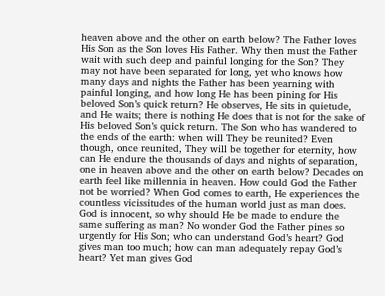heaven above and the other on earth below? The Father loves His Son as the Son loves His Father. Why then must the Father wait with such deep and painful longing for the Son? They may not have been separated for long, yet who knows how many days and nights the Father has been yearning with painful longing, and how long He has been pining for His beloved Son’s quick return? He observes, He sits in quietude, and He waits; there is nothing He does that is not for the sake of His beloved Son’s quick return. The Son who has wandered to the ends of the earth: when will They be reunited? Even though, once reunited, They will be together for eternity, how can He endure the thousands of days and nights of separation, one in heaven above and the other on earth below? Decades on earth feel like millennia in heaven. How could God the Father not be worried? When God comes to earth, He experiences the countless vicissitudes of the human world just as man does. God is innocent, so why should He be made to endure the same suffering as man? No wonder God the Father pines so urgently for His Son; who can understand God’s heart? God gives man too much; how can man adequately repay God’s heart? Yet man gives God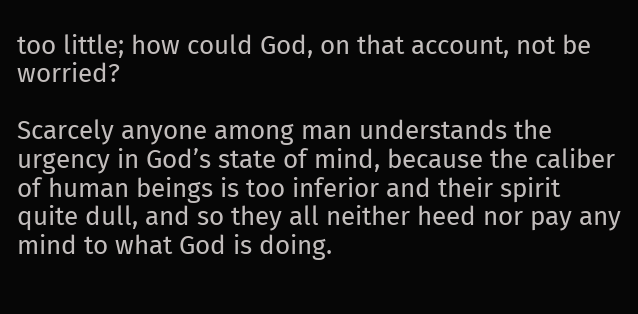too little; how could God, on that account, not be worried?

Scarcely anyone among man understands the urgency in God’s state of mind, because the caliber of human beings is too inferior and their spirit quite dull, and so they all neither heed nor pay any mind to what God is doing.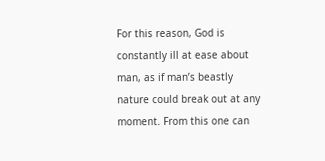For this reason, God is constantly ill at ease about man, as if man’s beastly nature could break out at any moment. From this one can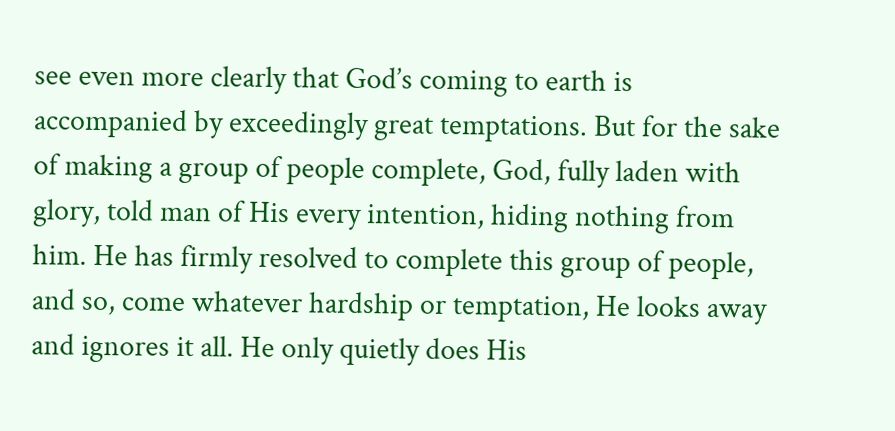see even more clearly that God’s coming to earth is accompanied by exceedingly great temptations. But for the sake of making a group of people complete, God, fully laden with glory, told man of His every intention, hiding nothing from him. He has firmly resolved to complete this group of people, and so, come whatever hardship or temptation, He looks away and ignores it all. He only quietly does His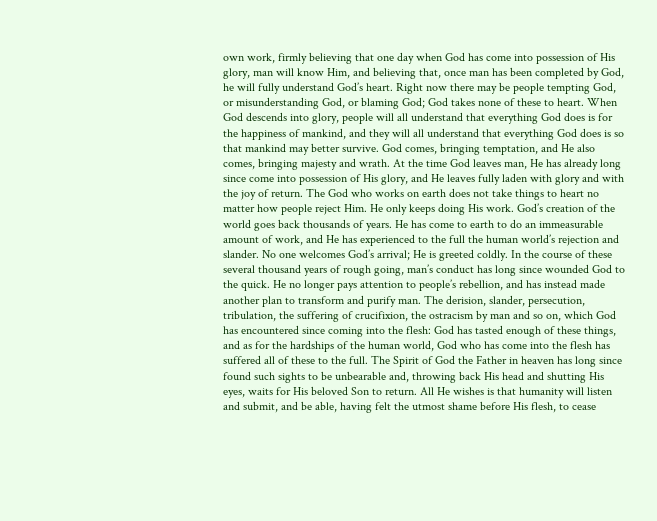own work, firmly believing that one day when God has come into possession of His glory, man will know Him, and believing that, once man has been completed by God, he will fully understand God’s heart. Right now there may be people tempting God, or misunderstanding God, or blaming God; God takes none of these to heart. When God descends into glory, people will all understand that everything God does is for the happiness of mankind, and they will all understand that everything God does is so that mankind may better survive. God comes, bringing temptation, and He also comes, bringing majesty and wrath. At the time God leaves man, He has already long since come into possession of His glory, and He leaves fully laden with glory and with the joy of return. The God who works on earth does not take things to heart no matter how people reject Him. He only keeps doing His work. God’s creation of the world goes back thousands of years. He has come to earth to do an immeasurable amount of work, and He has experienced to the full the human world’s rejection and slander. No one welcomes God’s arrival; He is greeted coldly. In the course of these several thousand years of rough going, man’s conduct has long since wounded God to the quick. He no longer pays attention to people’s rebellion, and has instead made another plan to transform and purify man. The derision, slander, persecution, tribulation, the suffering of crucifixion, the ostracism by man and so on, which God has encountered since coming into the flesh: God has tasted enough of these things, and as for the hardships of the human world, God who has come into the flesh has suffered all of these to the full. The Spirit of God the Father in heaven has long since found such sights to be unbearable and, throwing back His head and shutting His eyes, waits for His beloved Son to return. All He wishes is that humanity will listen and submit, and be able, having felt the utmost shame before His flesh, to cease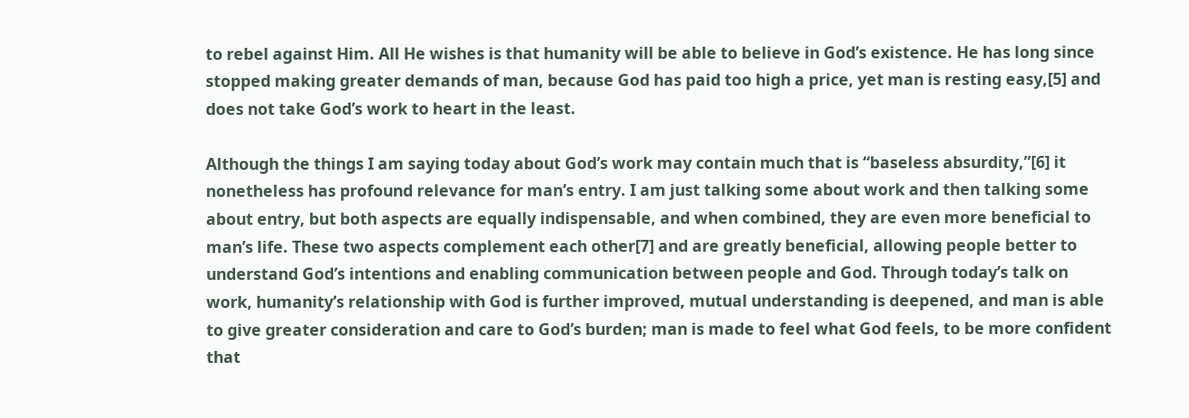to rebel against Him. All He wishes is that humanity will be able to believe in God’s existence. He has long since stopped making greater demands of man, because God has paid too high a price, yet man is resting easy,[5] and does not take God’s work to heart in the least.

Although the things I am saying today about God’s work may contain much that is “baseless absurdity,”[6] it nonetheless has profound relevance for man’s entry. I am just talking some about work and then talking some about entry, but both aspects are equally indispensable, and when combined, they are even more beneficial to man’s life. These two aspects complement each other[7] and are greatly beneficial, allowing people better to understand God’s intentions and enabling communication between people and God. Through today’s talk on work, humanity’s relationship with God is further improved, mutual understanding is deepened, and man is able to give greater consideration and care to God’s burden; man is made to feel what God feels, to be more confident that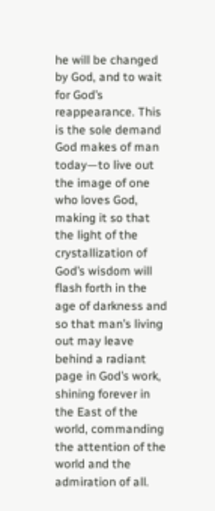he will be changed by God, and to wait for God’s reappearance. This is the sole demand God makes of man today—to live out the image of one who loves God, making it so that the light of the crystallization of God’s wisdom will flash forth in the age of darkness and so that man’s living out may leave behind a radiant page in God’s work, shining forever in the East of the world, commanding the attention of the world and the admiration of all.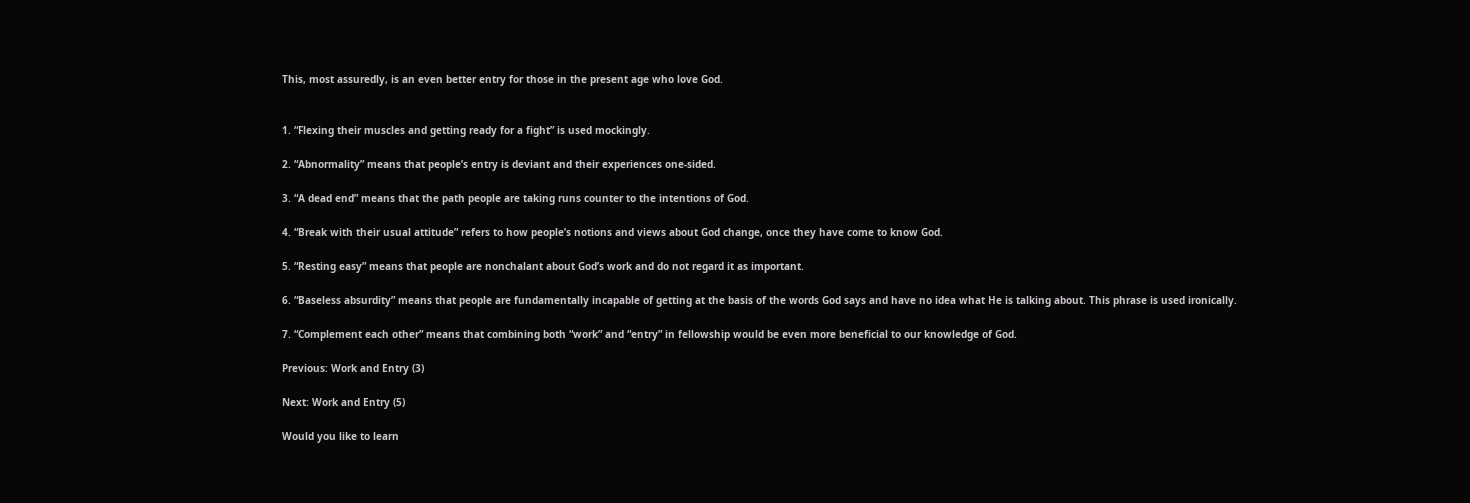This, most assuredly, is an even better entry for those in the present age who love God.


1. “Flexing their muscles and getting ready for a fight” is used mockingly.

2. “Abnormality” means that people’s entry is deviant and their experiences one-sided.

3. “A dead end” means that the path people are taking runs counter to the intentions of God.

4. “Break with their usual attitude” refers to how people’s notions and views about God change, once they have come to know God.

5. “Resting easy” means that people are nonchalant about God’s work and do not regard it as important.

6. “Baseless absurdity” means that people are fundamentally incapable of getting at the basis of the words God says and have no idea what He is talking about. This phrase is used ironically.

7. “Complement each other” means that combining both “work” and “entry” in fellowship would be even more beneficial to our knowledge of God.

Previous: Work and Entry (3)

Next: Work and Entry (5)

Would you like to learn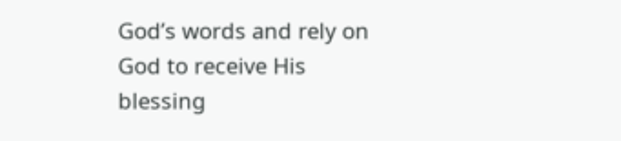God’s words and rely on God to receive His blessing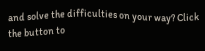and solve the difficulties on your way? Click the button to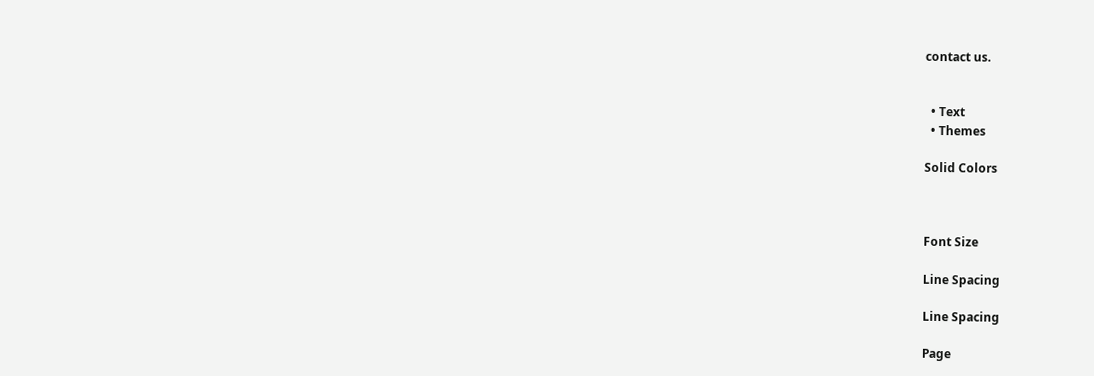contact us.


  • Text
  • Themes

Solid Colors



Font Size

Line Spacing

Line Spacing

Page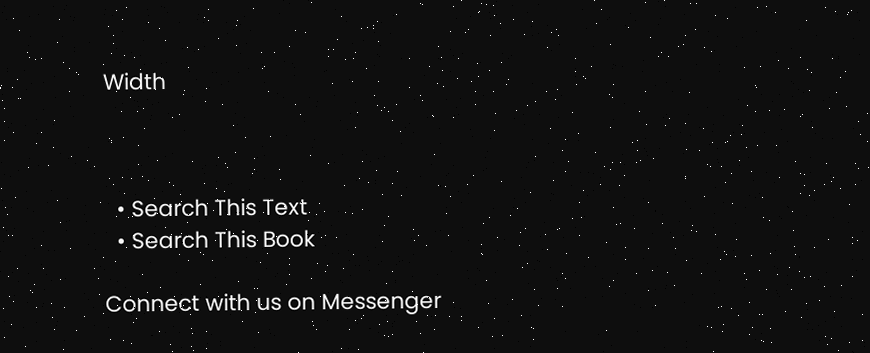Width



  • Search This Text
  • Search This Book

Connect with us on Messenger